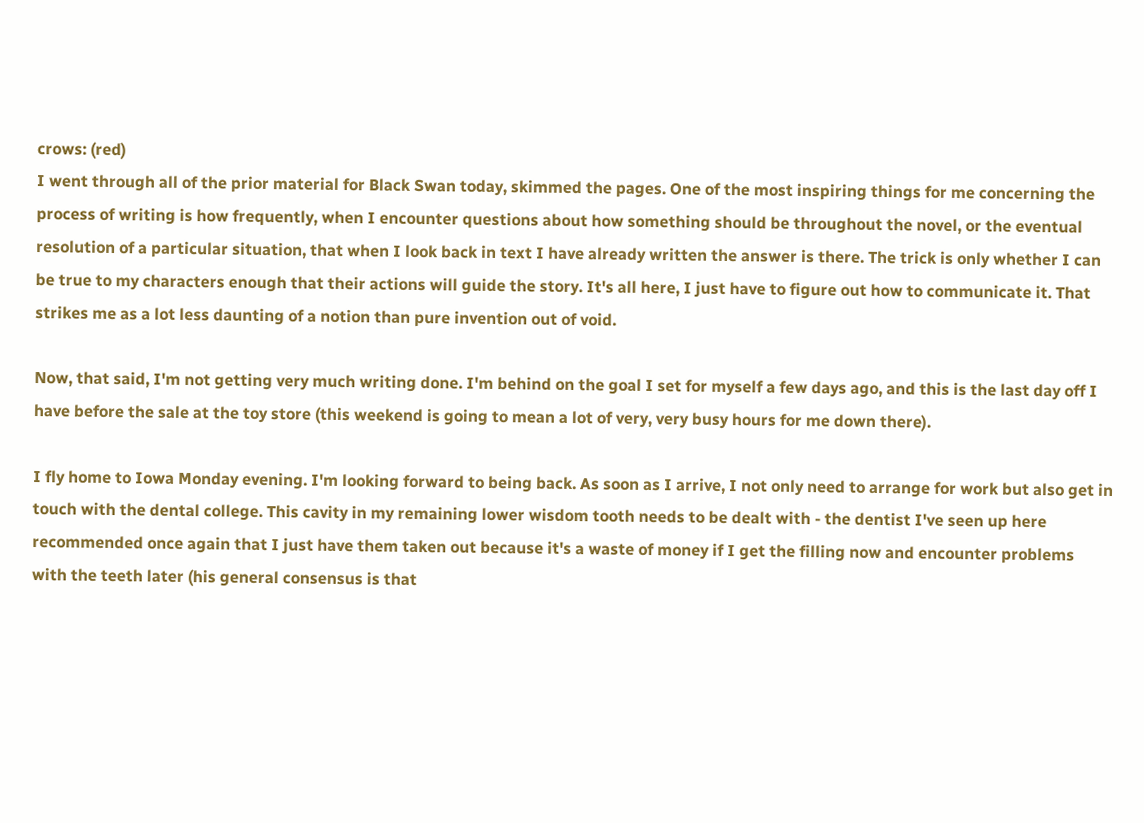crows: (red)
I went through all of the prior material for Black Swan today, skimmed the pages. One of the most inspiring things for me concerning the process of writing is how frequently, when I encounter questions about how something should be throughout the novel, or the eventual resolution of a particular situation, that when I look back in text I have already written the answer is there. The trick is only whether I can be true to my characters enough that their actions will guide the story. It's all here, I just have to figure out how to communicate it. That strikes me as a lot less daunting of a notion than pure invention out of void.

Now, that said, I'm not getting very much writing done. I'm behind on the goal I set for myself a few days ago, and this is the last day off I have before the sale at the toy store (this weekend is going to mean a lot of very, very busy hours for me down there).

I fly home to Iowa Monday evening. I'm looking forward to being back. As soon as I arrive, I not only need to arrange for work but also get in touch with the dental college. This cavity in my remaining lower wisdom tooth needs to be dealt with - the dentist I've seen up here recommended once again that I just have them taken out because it's a waste of money if I get the filling now and encounter problems with the teeth later (his general consensus is that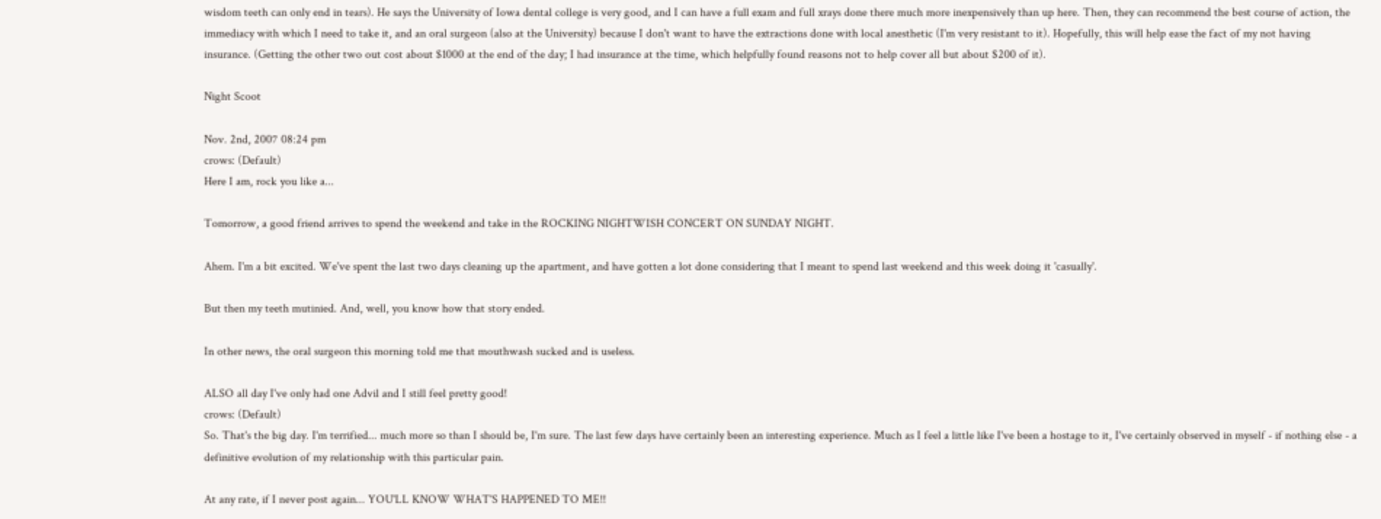wisdom teeth can only end in tears). He says the University of Iowa dental college is very good, and I can have a full exam and full xrays done there much more inexpensively than up here. Then, they can recommend the best course of action, the immediacy with which I need to take it, and an oral surgeon (also at the University) because I don't want to have the extractions done with local anesthetic (I'm very resistant to it). Hopefully, this will help ease the fact of my not having insurance. (Getting the other two out cost about $1000 at the end of the day; I had insurance at the time, which helpfully found reasons not to help cover all but about $200 of it).

Night Scoot

Nov. 2nd, 2007 08:24 pm
crows: (Default)
Here I am, rock you like a...

Tomorrow, a good friend arrives to spend the weekend and take in the ROCKING NIGHTWISH CONCERT ON SUNDAY NIGHT.

Ahem. I'm a bit excited. We've spent the last two days cleaning up the apartment, and have gotten a lot done considering that I meant to spend last weekend and this week doing it 'casually'.

But then my teeth mutinied. And, well, you know how that story ended.

In other news, the oral surgeon this morning told me that mouthwash sucked and is useless.

ALSO all day I've only had one Advil and I still feel pretty good!
crows: (Default)
So. That's the big day. I'm terrified... much more so than I should be, I'm sure. The last few days have certainly been an interesting experience. Much as I feel a little like I've been a hostage to it, I've certainly observed in myself - if nothing else - a definitive evolution of my relationship with this particular pain.

At any rate, if I never post again... YOU'LL KNOW WHAT'S HAPPENED TO ME!!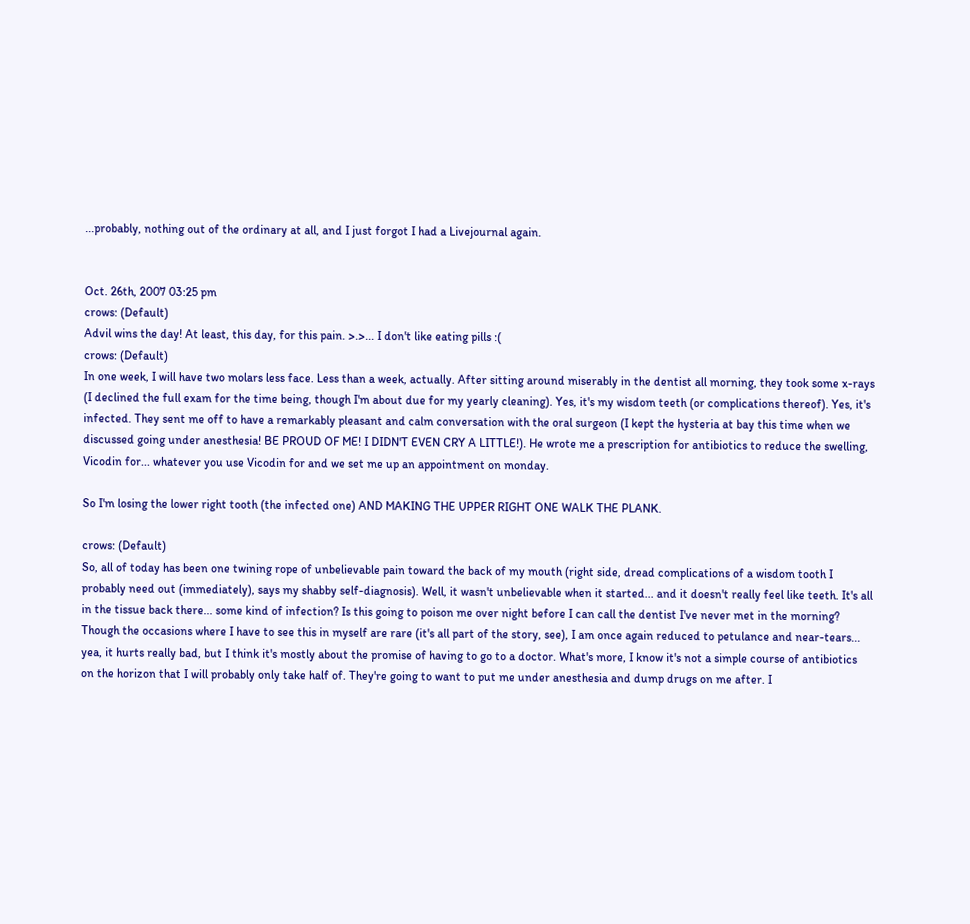...probably, nothing out of the ordinary at all, and I just forgot I had a Livejournal again.


Oct. 26th, 2007 03:25 pm
crows: (Default)
Advil wins the day! At least, this day, for this pain. >.>... I don't like eating pills :(
crows: (Default)
In one week, I will have two molars less face. Less than a week, actually. After sitting around miserably in the dentist all morning, they took some x-rays (I declined the full exam for the time being, though I'm about due for my yearly cleaning). Yes, it's my wisdom teeth (or complications thereof). Yes, it's infected. They sent me off to have a remarkably pleasant and calm conversation with the oral surgeon (I kept the hysteria at bay this time when we discussed going under anesthesia! BE PROUD OF ME! I DIDN'T EVEN CRY A LITTLE!). He wrote me a prescription for antibiotics to reduce the swelling, Vicodin for... whatever you use Vicodin for and we set me up an appointment on monday.

So I'm losing the lower right tooth (the infected one) AND MAKING THE UPPER RIGHT ONE WALK THE PLANK.

crows: (Default)
So, all of today has been one twining rope of unbelievable pain toward the back of my mouth (right side, dread complications of a wisdom tooth I probably need out (immediately), says my shabby self-diagnosis). Well, it wasn't unbelievable when it started... and it doesn't really feel like teeth. It's all in the tissue back there... some kind of infection? Is this going to poison me over night before I can call the dentist I've never met in the morning? Though the occasions where I have to see this in myself are rare (it's all part of the story, see), I am once again reduced to petulance and near-tears... yea, it hurts really bad, but I think it's mostly about the promise of having to go to a doctor. What's more, I know it's not a simple course of antibiotics on the horizon that I will probably only take half of. They're going to want to put me under anesthesia and dump drugs on me after. I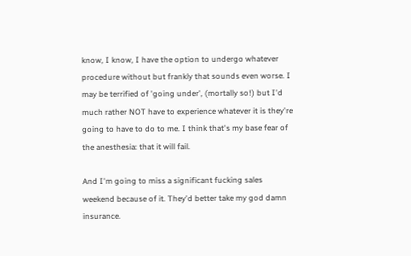know, I know, I have the option to undergo whatever procedure without but frankly that sounds even worse. I may be terrified of 'going under', (mortally so!) but I'd much rather NOT have to experience whatever it is they're going to have to do to me. I think that's my base fear of the anesthesia: that it will fail.

And I'm going to miss a significant fucking sales weekend because of it. They'd better take my god damn insurance.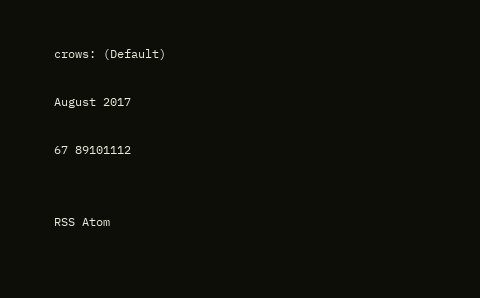crows: (Default)

August 2017

67 89101112


RSS Atom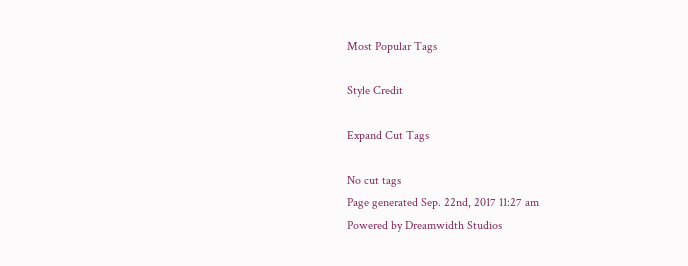Most Popular Tags

Style Credit

Expand Cut Tags

No cut tags
Page generated Sep. 22nd, 2017 11:27 am
Powered by Dreamwidth Studios